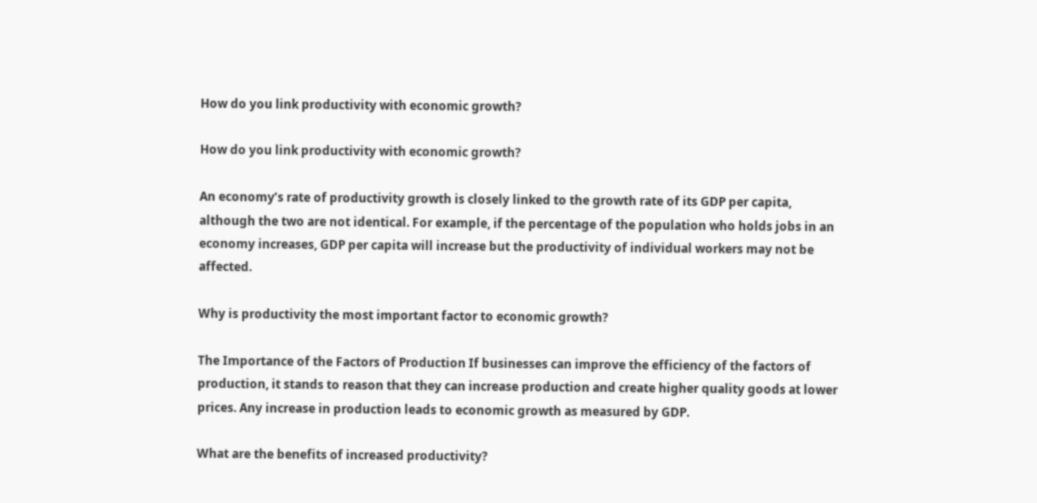How do you link productivity with economic growth?

How do you link productivity with economic growth?

An economy’s rate of productivity growth is closely linked to the growth rate of its GDP per capita, although the two are not identical. For example, if the percentage of the population who holds jobs in an economy increases, GDP per capita will increase but the productivity of individual workers may not be affected.

Why is productivity the most important factor to economic growth?

The Importance of the Factors of Production If businesses can improve the efficiency of the factors of production, it stands to reason that they can increase production and create higher quality goods at lower prices. Any increase in production leads to economic growth as measured by GDP.

What are the benefits of increased productivity?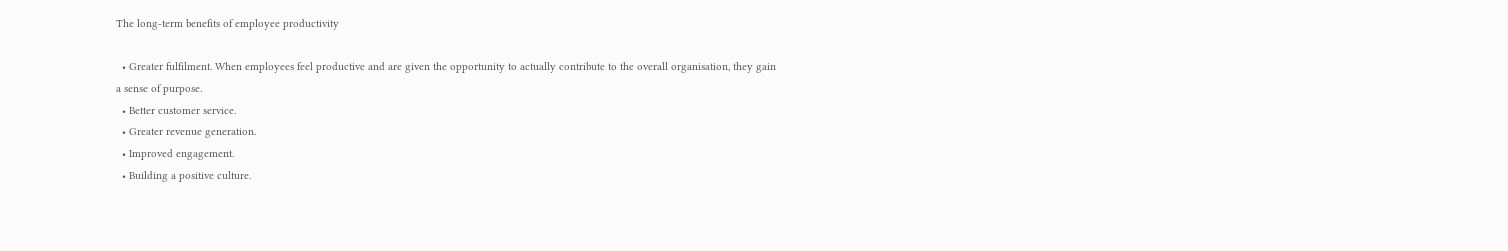The long-term benefits of employee productivity

  • Greater fulfilment. When employees feel productive and are given the opportunity to actually contribute to the overall organisation, they gain a sense of purpose.
  • Better customer service.
  • Greater revenue generation.
  • Improved engagement.
  • Building a positive culture.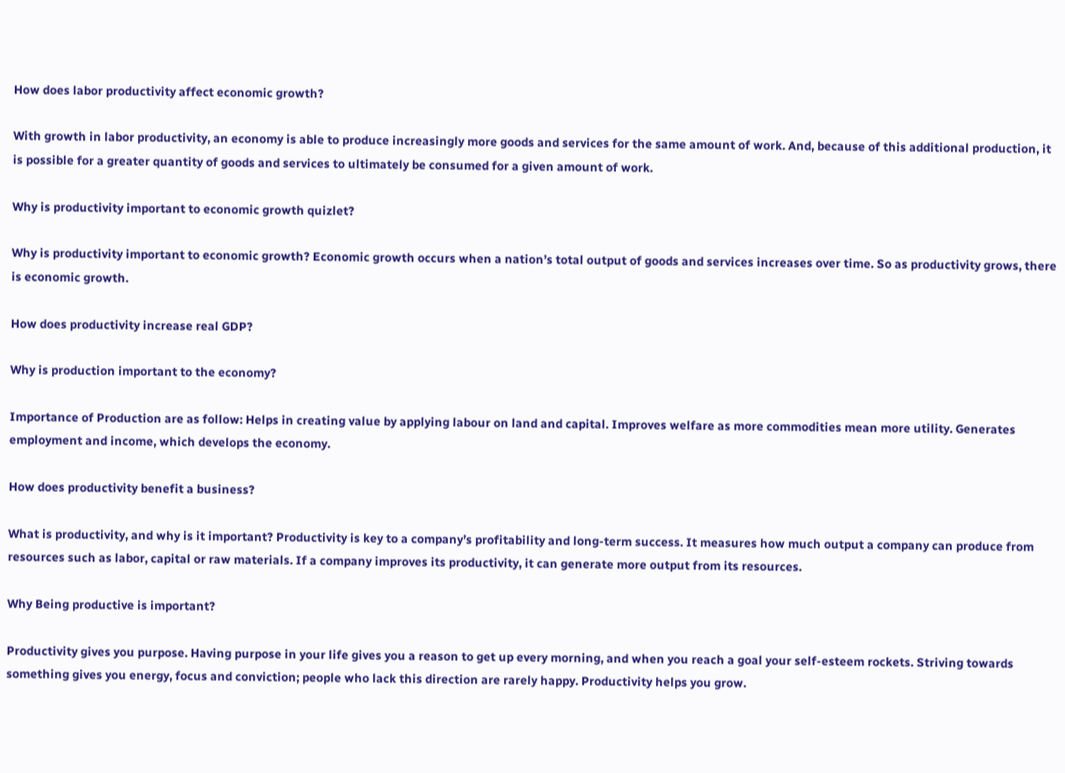How does labor productivity affect economic growth?

With growth in labor productivity, an economy is able to produce increasingly more goods and services for the same amount of work. And, because of this additional production, it is possible for a greater quantity of goods and services to ultimately be consumed for a given amount of work.

Why is productivity important to economic growth quizlet?

Why is productivity important to economic growth? Economic growth occurs when a nation’s total output of goods and services increases over time. So as productivity grows, there is economic growth.

How does productivity increase real GDP?

Why is production important to the economy?

Importance of Production are as follow: Helps in creating value by applying labour on land and capital. Improves welfare as more commodities mean more utility. Generates employment and income, which develops the economy.

How does productivity benefit a business?

What is productivity, and why is it important? Productivity is key to a company’s profitability and long-term success. It measures how much output a company can produce from resources such as labor, capital or raw materials. If a company improves its productivity, it can generate more output from its resources.

Why Being productive is important?

Productivity gives you purpose. Having purpose in your life gives you a reason to get up every morning, and when you reach a goal your self-esteem rockets. Striving towards something gives you energy, focus and conviction; people who lack this direction are rarely happy. Productivity helps you grow.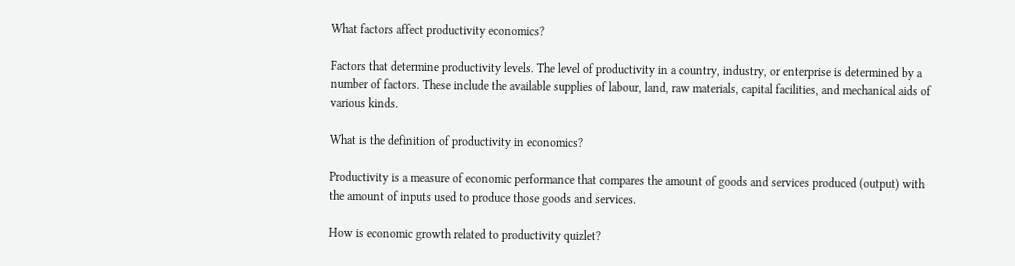What factors affect productivity economics?

Factors that determine productivity levels. The level of productivity in a country, industry, or enterprise is determined by a number of factors. These include the available supplies of labour, land, raw materials, capital facilities, and mechanical aids of various kinds.

What is the definition of productivity in economics?

Productivity is a measure of economic performance that compares the amount of goods and services produced (output) with the amount of inputs used to produce those goods and services.

How is economic growth related to productivity quizlet?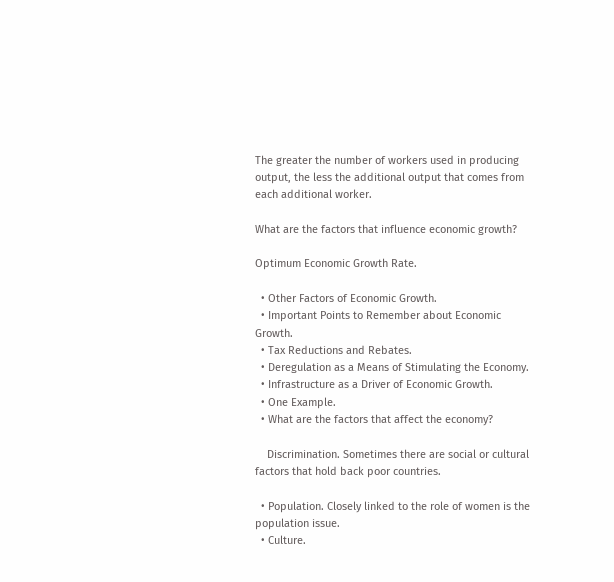The greater the number of workers used in producing output, the less the additional output that comes from each additional worker.

What are the factors that influence economic growth?

Optimum Economic Growth Rate.

  • Other Factors of Economic Growth.
  • Important Points to Remember about Economic Growth.
  • Tax Reductions and Rebates.
  • Deregulation as a Means of Stimulating the Economy.
  • Infrastructure as a Driver of Economic Growth.
  • One Example.
  • What are the factors that affect the economy?

    Discrimination. Sometimes there are social or cultural factors that hold back poor countries.

  • Population. Closely linked to the role of women is the population issue.
  • Culture.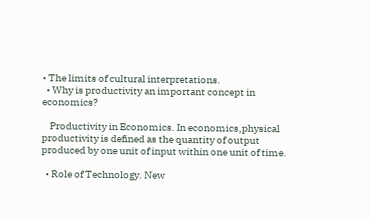• The limits of cultural interpretations.
  • Why is productivity an important concept in economics?

    Productivity in Economics. In economics,physical productivity is defined as the quantity of output produced by one unit of input within one unit of time.

  • Role of Technology. New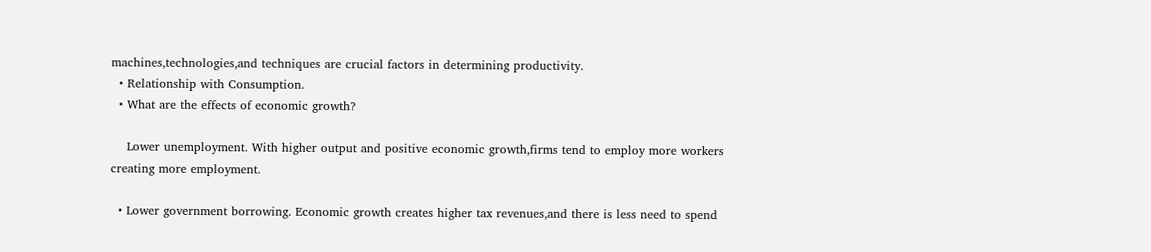machines,technologies,and techniques are crucial factors in determining productivity.
  • Relationship with Consumption.
  • What are the effects of economic growth?

    Lower unemployment. With higher output and positive economic growth,firms tend to employ more workers creating more employment.

  • Lower government borrowing. Economic growth creates higher tax revenues,and there is less need to spend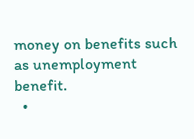money on benefits such as unemployment benefit.
  •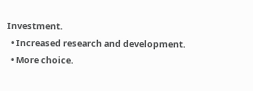Investment.
  • Increased research and development.
  • More choice.